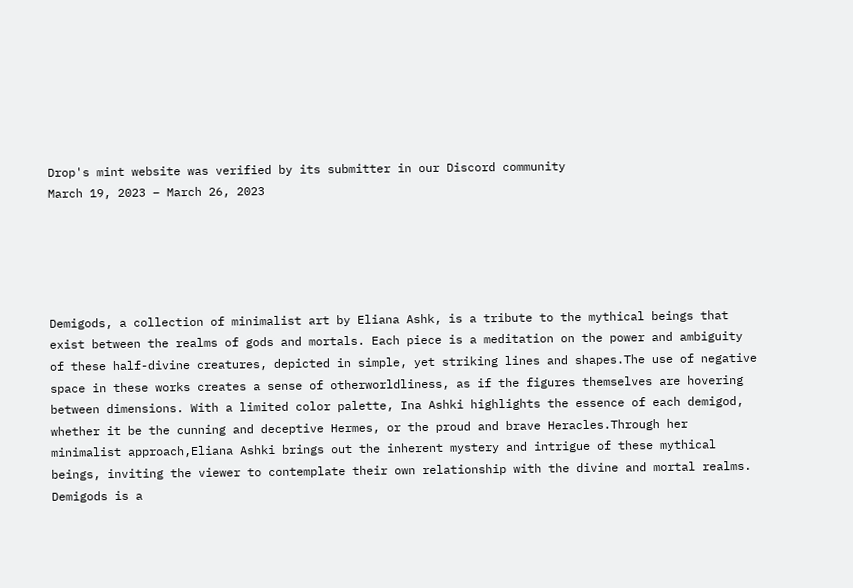Drop's mint website was verified by its submitter in our Discord community
March 19, 2023 – March 26, 2023





Demigods, a collection of minimalist art by Eliana Ashk, is a tribute to the mythical beings that exist between the realms of gods and mortals. Each piece is a meditation on the power and ambiguity of these half-divine creatures, depicted in simple, yet striking lines and shapes.The use of negative space in these works creates a sense of otherworldliness, as if the figures themselves are hovering between dimensions. With a limited color palette, Ina Ashki highlights the essence of each demigod, whether it be the cunning and deceptive Hermes, or the proud and brave Heracles.Through her minimalist approach,Eliana Ashki brings out the inherent mystery and intrigue of these mythical beings, inviting the viewer to contemplate their own relationship with the divine and mortal realms. Demigods is a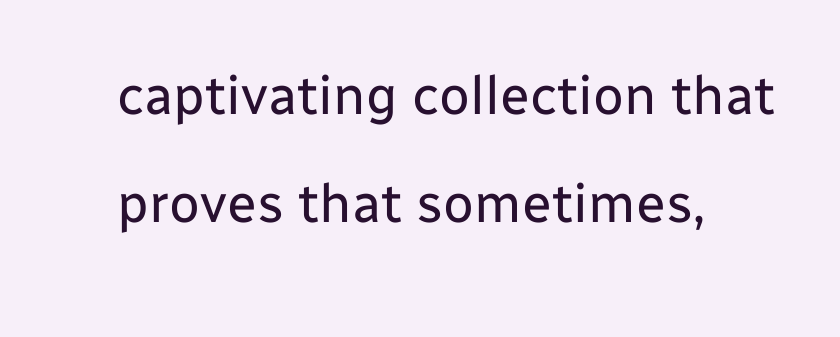captivating collection that proves that sometimes,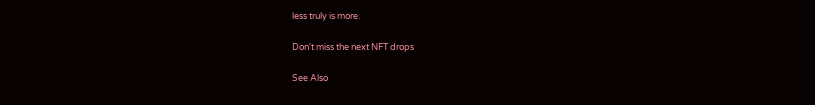less truly is more.

Don't miss the next NFT drops

See Also